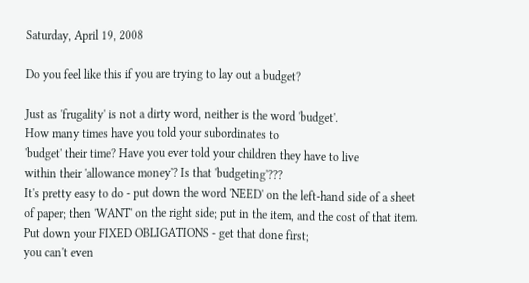Saturday, April 19, 2008

Do you feel like this if you are trying to lay out a budget?

Just as 'frugality' is not a dirty word, neither is the word 'budget'.
How many times have you told your subordinates to
'budget' their time? Have you ever told your children they have to live
within their 'allowance money'? Is that 'budgeting'???
It's pretty easy to do - put down the word 'NEED' on the left-hand side of a sheet of paper; then 'WANT' on the right side; put in the item, and the cost of that item.
Put down your FIXED OBLIGATIONS - get that done first;
you can't even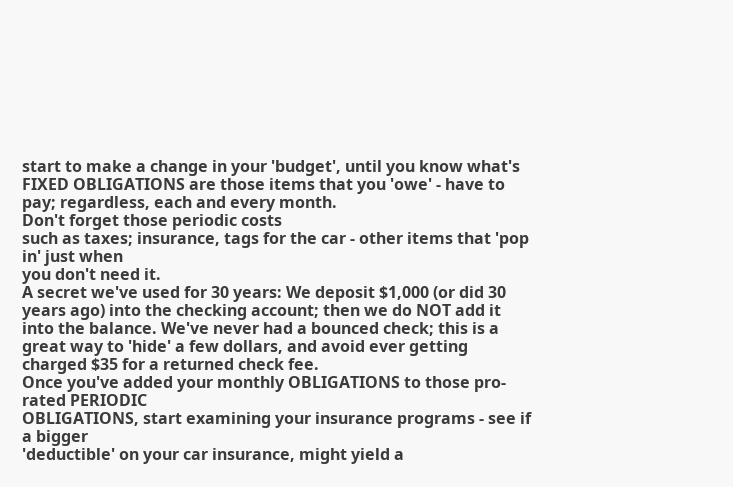start to make a change in your 'budget', until you know what's
FIXED OBLIGATIONS are those items that you 'owe' - have to pay; regardless, each and every month.
Don't forget those periodic costs
such as taxes; insurance, tags for the car - other items that 'pop in' just when
you don't need it.
A secret we've used for 30 years: We deposit $1,000 (or did 30 years ago) into the checking account; then we do NOT add it into the balance. We've never had a bounced check; this is a great way to 'hide' a few dollars, and avoid ever getting charged $35 for a returned check fee.
Once you've added your monthly OBLIGATIONS to those pro-rated PERIODIC
OBLIGATIONS, start examining your insurance programs - see if a bigger
'deductible' on your car insurance, might yield a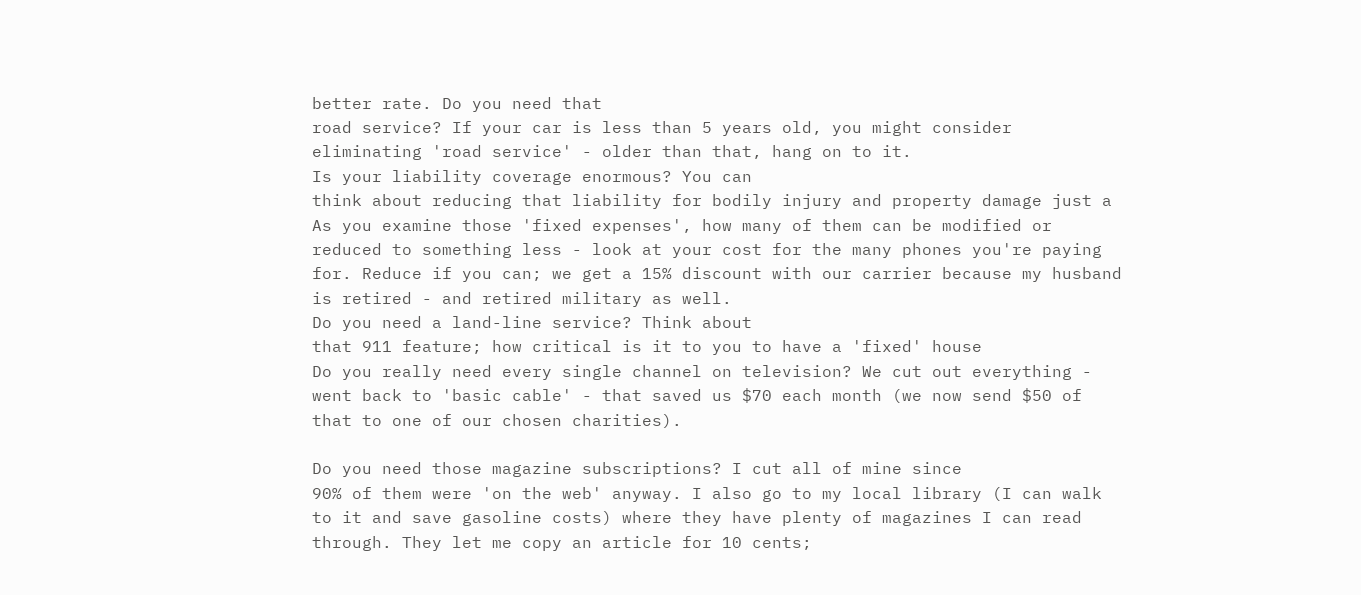better rate. Do you need that
road service? If your car is less than 5 years old, you might consider
eliminating 'road service' - older than that, hang on to it.
Is your liability coverage enormous? You can
think about reducing that liability for bodily injury and property damage just a
As you examine those 'fixed expenses', how many of them can be modified or reduced to something less - look at your cost for the many phones you're paying for. Reduce if you can; we get a 15% discount with our carrier because my husband is retired - and retired military as well.
Do you need a land-line service? Think about
that 911 feature; how critical is it to you to have a 'fixed' house
Do you really need every single channel on television? We cut out everything - went back to 'basic cable' - that saved us $70 each month (we now send $50 of that to one of our chosen charities).

Do you need those magazine subscriptions? I cut all of mine since
90% of them were 'on the web' anyway. I also go to my local library (I can walk to it and save gasoline costs) where they have plenty of magazines I can read through. They let me copy an article for 10 cents;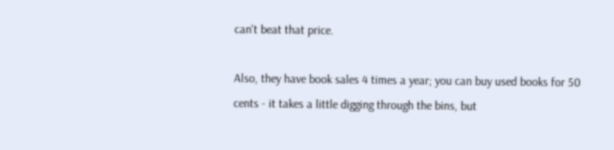can't beat that price.

Also, they have book sales 4 times a year; you can buy used books for 50 cents - it takes a little digging through the bins, but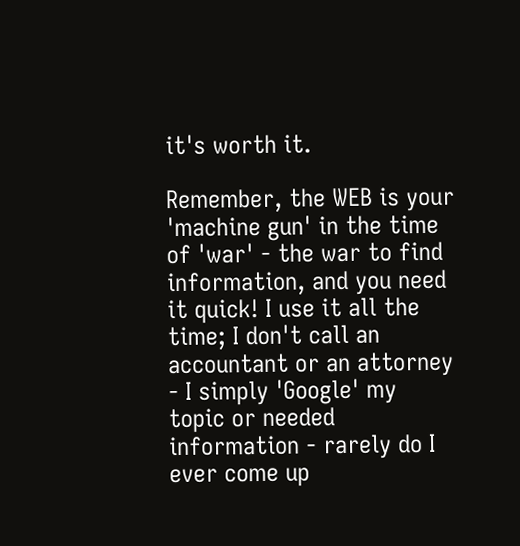it's worth it.

Remember, the WEB is your 'machine gun' in the time of 'war' - the war to find information, and you need it quick! I use it all the time; I don't call an accountant or an attorney - I simply 'Google' my topic or needed information - rarely do I ever come up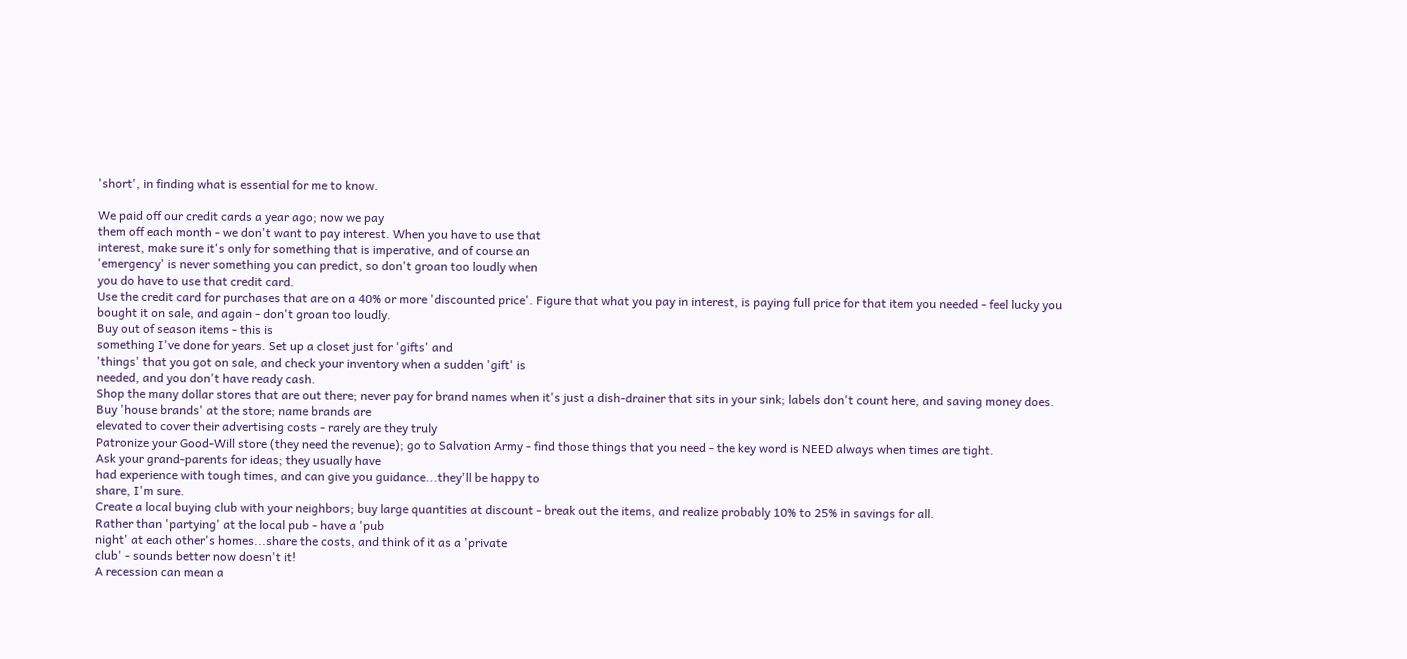'short', in finding what is essential for me to know.

We paid off our credit cards a year ago; now we pay
them off each month - we don't want to pay interest. When you have to use that
interest, make sure it's only for something that is imperative, and of course an
'emergency' is never something you can predict, so don't groan too loudly when
you do have to use that credit card.
Use the credit card for purchases that are on a 40% or more 'discounted price'. Figure that what you pay in interest, is paying full price for that item you needed - feel lucky you bought it on sale, and again - don't groan too loudly.
Buy out of season items - this is
something I've done for years. Set up a closet just for 'gifts' and
'things' that you got on sale, and check your inventory when a sudden 'gift' is
needed, and you don't have ready cash.
Shop the many dollar stores that are out there; never pay for brand names when it's just a dish-drainer that sits in your sink; labels don't count here, and saving money does.
Buy 'house brands' at the store; name brands are
elevated to cover their advertising costs - rarely are they truly
Patronize your Good-Will store (they need the revenue); go to Salvation Army - find those things that you need - the key word is NEED always when times are tight.
Ask your grand-parents for ideas; they usually have
had experience with tough times, and can give you guidance...they'll be happy to
share, I'm sure.
Create a local buying club with your neighbors; buy large quantities at discount - break out the items, and realize probably 10% to 25% in savings for all.
Rather than 'partying' at the local pub - have a 'pub
night' at each other's homes...share the costs, and think of it as a 'private
club' - sounds better now doesn't it!
A recession can mean a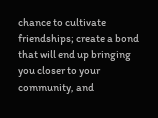chance to cultivate friendships; create a bond that will end up bringing you closer to your community, and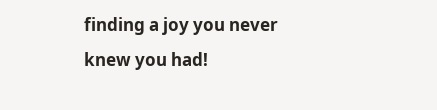finding a joy you never knew you had!